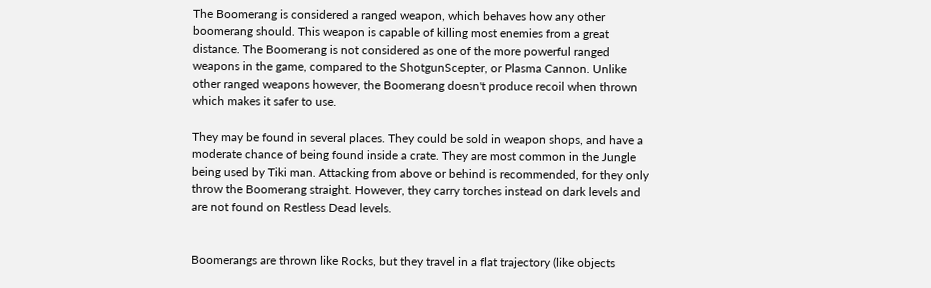The Boomerang is considered a ranged weapon, which behaves how any other boomerang should. This weapon is capable of killing most enemies from a great distance. The Boomerang is not considered as one of the more powerful ranged weapons in the game, compared to the ShotgunScepter, or Plasma Cannon. Unlike other ranged weapons however, the Boomerang doesn't produce recoil when thrown which makes it safer to use.

They may be found in several places. They could be sold in weapon shops, and have a moderate chance of being found inside a crate. They are most common in the Jungle being used by Tiki man. Attacking from above or behind is recommended, for they only throw the Boomerang straight. However, they carry torches instead on dark levels and are not found on Restless Dead levels.


Boomerangs are thrown like Rocks, but they travel in a flat trajectory (like objects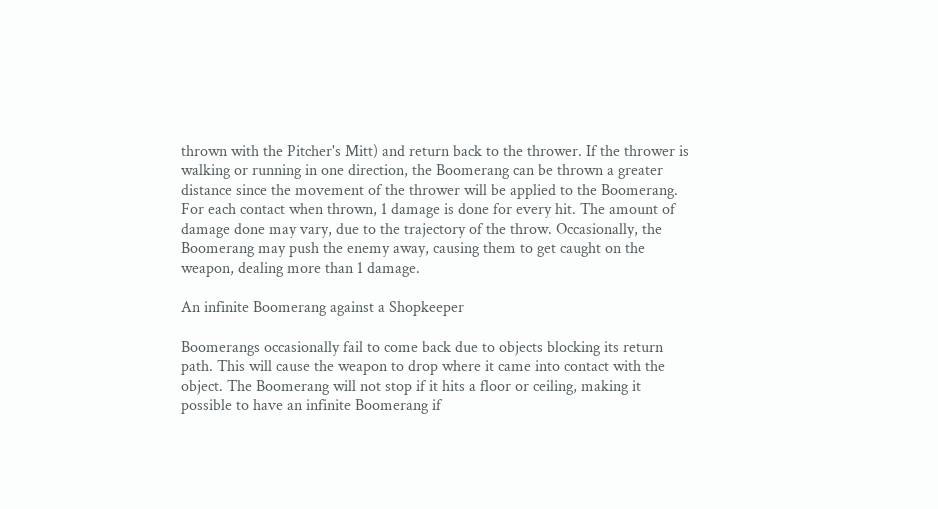thrown with the Pitcher's Mitt) and return back to the thrower. If the thrower is walking or running in one direction, the Boomerang can be thrown a greater distance since the movement of the thrower will be applied to the Boomerang. For each contact when thrown, 1 damage is done for every hit. The amount of damage done may vary, due to the trajectory of the throw. Occasionally, the Boomerang may push the enemy away, causing them to get caught on the weapon, dealing more than 1 damage.

An infinite Boomerang against a Shopkeeper

Boomerangs occasionally fail to come back due to objects blocking its return path. This will cause the weapon to drop where it came into contact with the object. The Boomerang will not stop if it hits a floor or ceiling, making it possible to have an infinite Boomerang if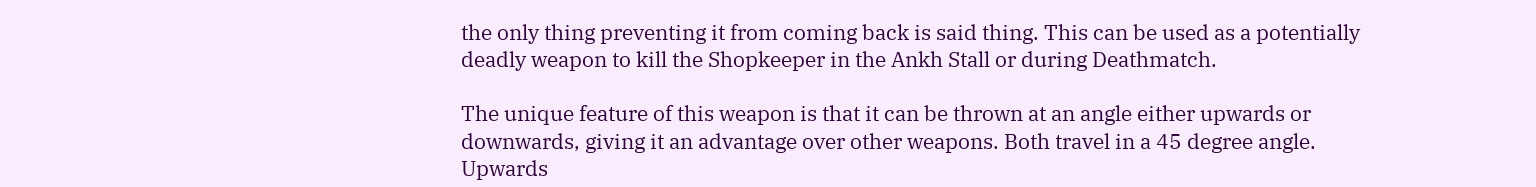the only thing preventing it from coming back is said thing. This can be used as a potentially deadly weapon to kill the Shopkeeper in the Ankh Stall or during Deathmatch.

The unique feature of this weapon is that it can be thrown at an angle either upwards or downwards, giving it an advantage over other weapons. Both travel in a 45 degree angle. Upwards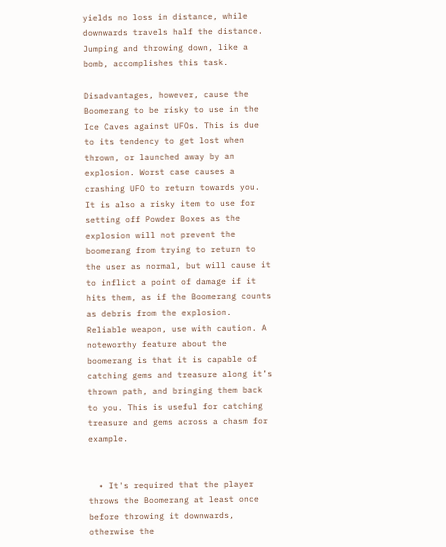yields no loss in distance, while downwards travels half the distance. Jumping and throwing down, like a bomb, accomplishes this task.

Disadvantages, however, cause the Boomerang to be risky to use in the Ice Caves against UFOs. This is due to its tendency to get lost when thrown, or launched away by an explosion. Worst case causes a crashing UFO to return towards you. It is also a risky item to use for setting off Powder Boxes as the explosion will not prevent the boomerang from trying to return to the user as normal, but will cause it to inflict a point of damage if it hits them, as if the Boomerang counts as debris from the explosion. Reliable weapon, use with caution. A noteworthy feature about the boomerang is that it is capable of catching gems and treasure along it’s thrown path, and bringing them back to you. This is useful for catching treasure and gems across a chasm for example.


  • It's required that the player throws the Boomerang at least once before throwing it downwards, otherwise the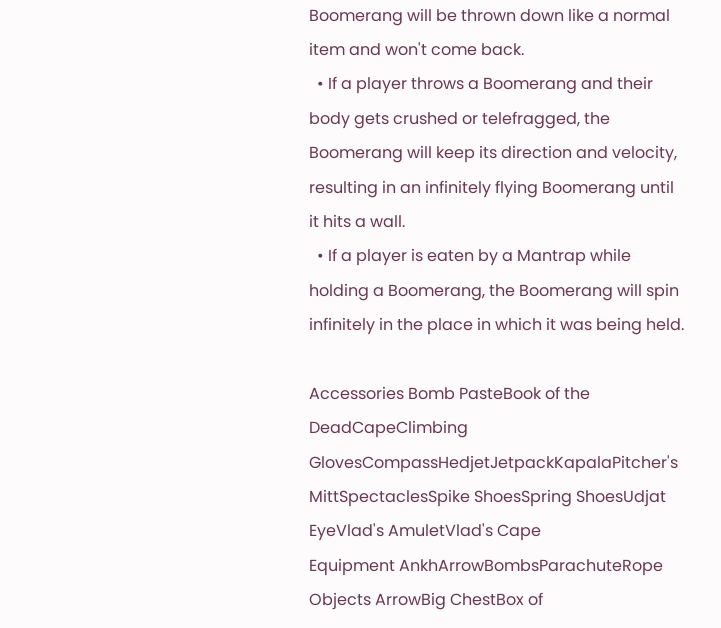Boomerang will be thrown down like a normal item and won't come back.
  • If a player throws a Boomerang and their body gets crushed or telefragged, the Boomerang will keep its direction and velocity, resulting in an infinitely flying Boomerang until it hits a wall.
  • If a player is eaten by a Mantrap while holding a Boomerang, the Boomerang will spin infinitely in the place in which it was being held.

Accessories Bomb PasteBook of the DeadCapeClimbing GlovesCompassHedjetJetpackKapalaPitcher's MittSpectaclesSpike ShoesSpring ShoesUdjat EyeVlad's AmuletVlad's Cape
Equipment AnkhArrowBombsParachuteRope
Objects ArrowBig ChestBox of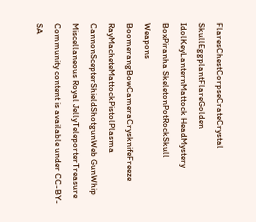FlaresChestCorpseCrateCrystal SkullEggplantFlareGolden IdolKeyLanternMattock HeadMystery BoxPiranha SkeletonPotRockSkull
Weapons BoomerangBowCameraCrysknifeFreeze RayMacheteMattockPistolPlasma CannonScepterShieldShotgunWeb GunWhip
Miscellaneous Royal JellyTeleporterTreasure
Community content is available under CC-BY-SA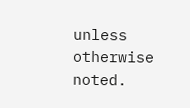unless otherwise noted.